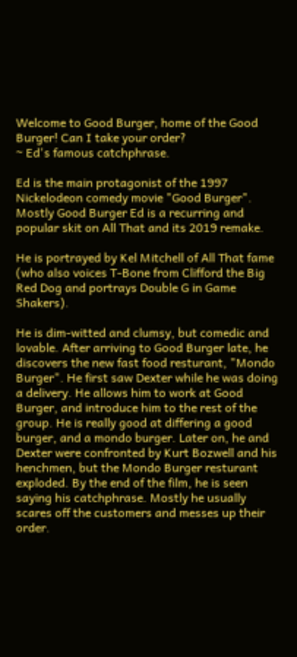Welcome to Good Burger, home of the Good Burger! Can I take your order?
~ Ed's famous catchphrase.

Ed is the main protagonist of the 1997 Nickelodeon comedy movie "Good Burger". Mostly Good Burger Ed is a recurring and popular skit on All That and its 2019 remake.

He is portrayed by Kel Mitchell of All That fame (who also voices T-Bone from Clifford the Big Red Dog and portrays Double G in Game Shakers).

He is dim-witted and clumsy, but comedic and lovable. After arriving to Good Burger late, he discovers the new fast food resturant, "Mondo Burger". He first saw Dexter while he was doing a delivery. He allows him to work at Good Burger, and introduce him to the rest of the group. He is really good at differing a good burger, and a mondo burger. Later on, he and Dexter were confronted by Kurt Bozwell and his henchmen, but the Mondo Burger resturant exploded. By the end of the film, he is seen saying his catchphrase. Mostly he usually scares off the customers and messes up their order.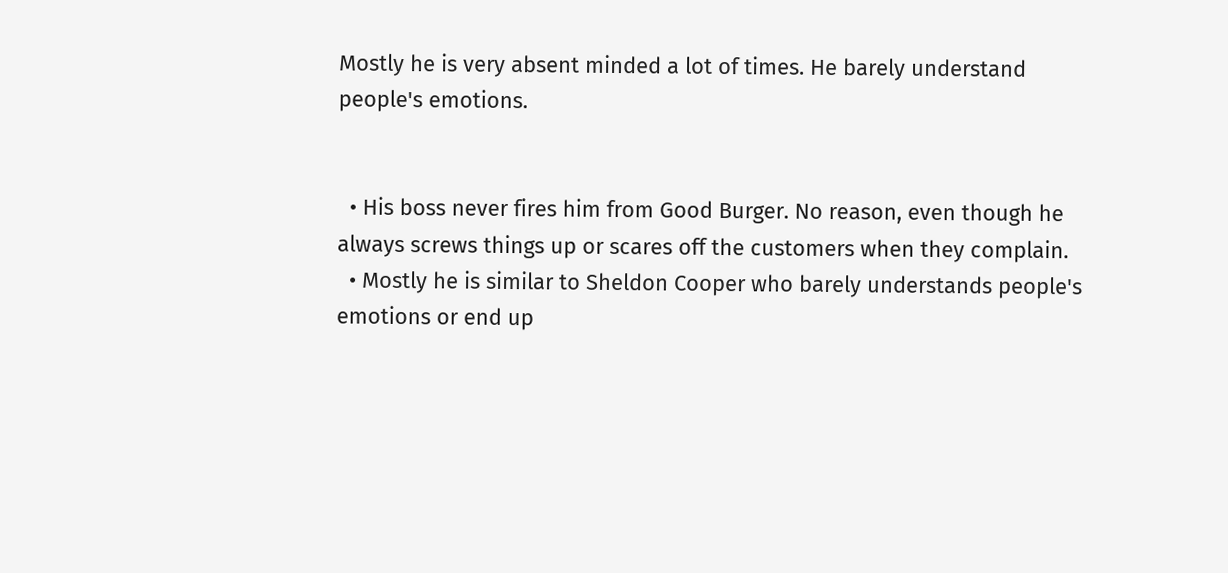Mostly he is very absent minded a lot of times. He barely understand people's emotions.


  • His boss never fires him from Good Burger. No reason, even though he always screws things up or scares off the customers when they complain.
  • Mostly he is similar to Sheldon Cooper who barely understands people's emotions or end up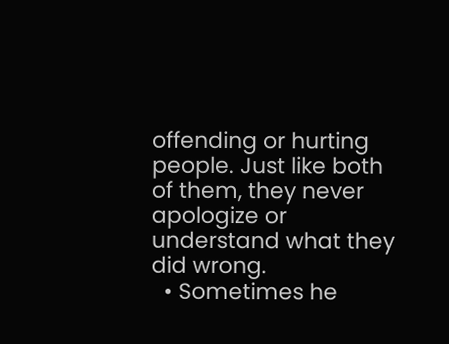offending or hurting people. Just like both of them, they never apologize or understand what they did wrong.
  • Sometimes he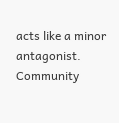acts like a minor antagonist.
Community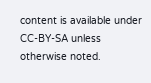content is available under CC-BY-SA unless otherwise noted.